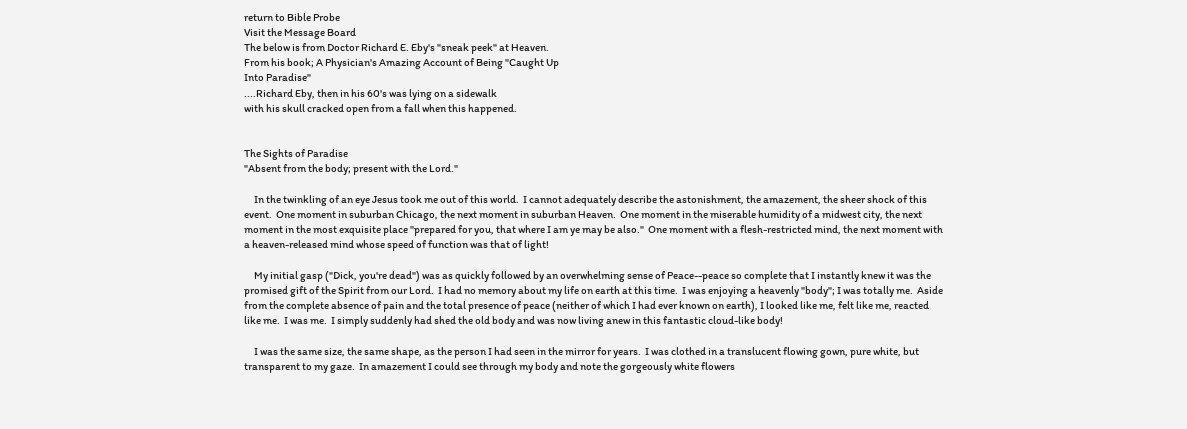return to Bible Probe
Visit the Message Board
The below is from Doctor Richard E. Eby's "sneak peek" at Heaven.
From his book; A Physician's Amazing Account of Being "Caught Up
Into Paradise"
....Richard Eby, then in his 60's was lying on a sidewalk
with his skull cracked open from a fall when this happened.


The Sights of Paradise
"Absent from the body; present with the Lord."

     In the twinkling of an eye Jesus took me out of this world.  I cannot adequately describe the astonishment, the amazement, the sheer shock of this event.  One moment in suburban Chicago, the next moment in suburban Heaven.  One moment in the miserable humidity of a midwest city, the next moment in the most exquisite place "prepared for you, that where I am ye may be also."  One moment with a flesh-restricted mind, the next moment with a heaven-released mind whose speed of function was that of light!

     My initial gasp ("Dick, you're dead") was as quickly followed by an overwhelming sense of Peace--peace so complete that I instantly knew it was the promised gift of the Spirit from our Lord.  I had no memory about my life on earth at this time.  I was enjoying a heavenly "body"; I was totally me.  Aside from the complete absence of pain and the total presence of peace (neither of which I had ever known on earth), I looked like me, felt like me, reacted like me.  I was me.  I simply suddenly had shed the old body and was now living anew in this fantastic cloud-like body!

     I was the same size, the same shape, as the person I had seen in the mirror for years.  I was clothed in a translucent flowing gown, pure white, but transparent to my gaze.  In amazement I could see through my body and note the gorgeously white flowers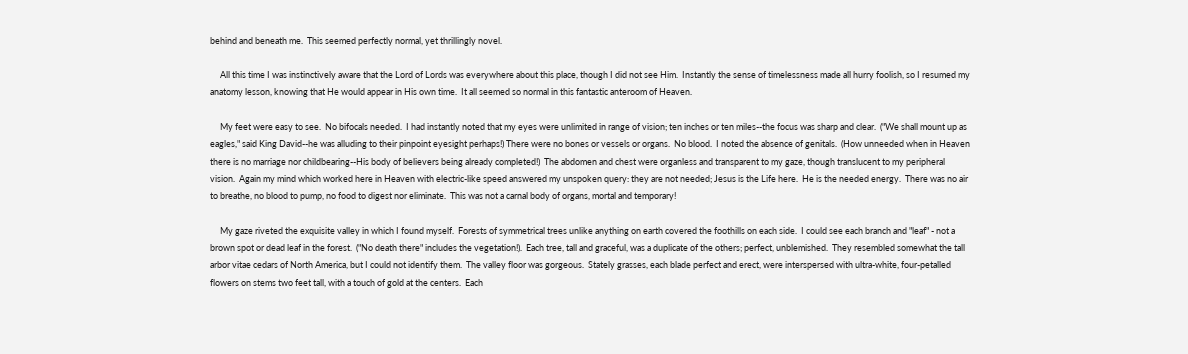behind and beneath me.  This seemed perfectly normal, yet thrillingly novel.

     All this time I was instinctively aware that the Lord of Lords was everywhere about this place, though I did not see Him.  Instantly the sense of timelessness made all hurry foolish, so I resumed my anatomy lesson, knowing that He would appear in His own time.  It all seemed so normal in this fantastic anteroom of Heaven.

     My feet were easy to see.  No bifocals needed.  I had instantly noted that my eyes were unlimited in range of vision; ten inches or ten miles--the focus was sharp and clear.  ("We shall mount up as eagles," said King David--he was alluding to their pinpoint eyesight perhaps!) There were no bones or vessels or organs.  No blood.  I noted the absence of genitals.  (How unneeded when in Heaven there is no marriage nor childbearing--His body of believers being already completed!)  The abdomen and chest were organless and transparent to my gaze, though translucent to my peripheral vision.  Again my mind which worked here in Heaven with electric-like speed answered my unspoken query: they are not needed; Jesus is the Life here.  He is the needed energy.  There was no air to breathe, no blood to pump, no food to digest nor eliminate.  This was not a carnal body of organs, mortal and temporary!

     My gaze riveted the exquisite valley in which I found myself.  Forests of symmetrical trees unlike anything on earth covered the foothills on each side.  I could see each branch and "leaf" - not a brown spot or dead leaf in the forest.  ("No death there" includes the vegetation!).  Each tree, tall and graceful, was a duplicate of the others; perfect, unblemished.  They resembled somewhat the tall arbor vitae cedars of North America, but I could not identify them.  The valley floor was gorgeous.  Stately grasses, each blade perfect and erect, were interspersed with ultra-white, four-petalled flowers on stems two feet tall, with a touch of gold at the centers.  Each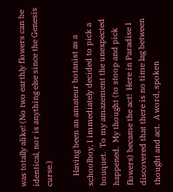was totally alike! (No two earthly flowers can be identical, nor is anything else since the Genesis curse.)

     Having been an amateur botanist as a schoolboy, I immediately decided to pick a bouquet.  To my amazement the unexpected happened.  My thought (to stoop and pick flowers) became the act!  Here in Paradise I discovered that there is no time lag between thought and act.  A word, spoken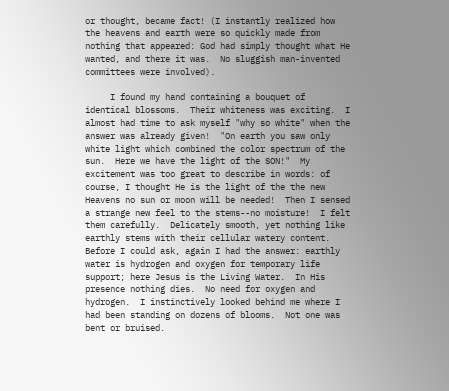or thought, became fact! (I instantly realized how the heavens and earth were so quickly made from nothing that appeared: God had simply thought what He wanted, and there it was.  No sluggish man-invented committees were involved).

     I found my hand containing a bouquet of identical blossoms.  Their whiteness was exciting.  I almost had time to ask myself "why so white" when the answer was already given!  "On earth you saw only white light which combined the color spectrum of the sun.  Here we have the light of the SON!"  My excitement was too great to describe in words: of course, I thought He is the light of the the new Heavens no sun or moon will be needed!  Then I sensed a strange new feel to the stems--no moisture!  I felt them carefully.  Delicately smooth, yet nothing like earthly stems with their cellular watery content.  Before I could ask, again I had the answer: earthly water is hydrogen and oxygen for temporary life support; here Jesus is the Living Water.  In His presence nothing dies.  No need for oxygen and hydrogen.  I instinctively looked behind me where I had been standing on dozens of blooms.  Not one was bent or bruised.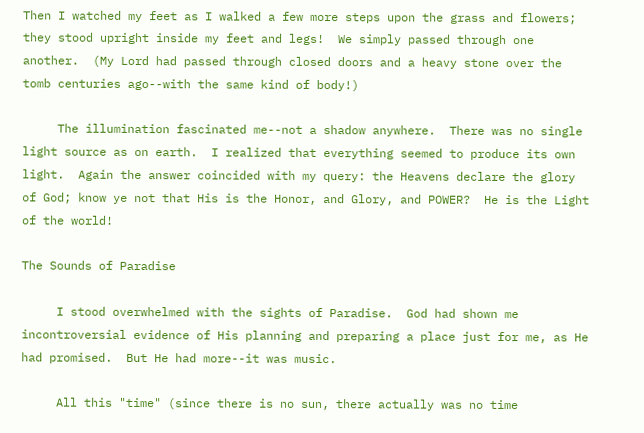Then I watched my feet as I walked a few more steps upon the grass and flowers; they stood upright inside my feet and legs!  We simply passed through one another.  (My Lord had passed through closed doors and a heavy stone over the tomb centuries ago--with the same kind of body!)

     The illumination fascinated me--not a shadow anywhere.  There was no single light source as on earth.  I realized that everything seemed to produce its own light.  Again the answer coincided with my query: the Heavens declare the glory of God; know ye not that His is the Honor, and Glory, and POWER?  He is the Light of the world!

The Sounds of Paradise

     I stood overwhelmed with the sights of Paradise.  God had shown me incontroversial evidence of His planning and preparing a place just for me, as He had promised.  But He had more--it was music.

     All this "time" (since there is no sun, there actually was no time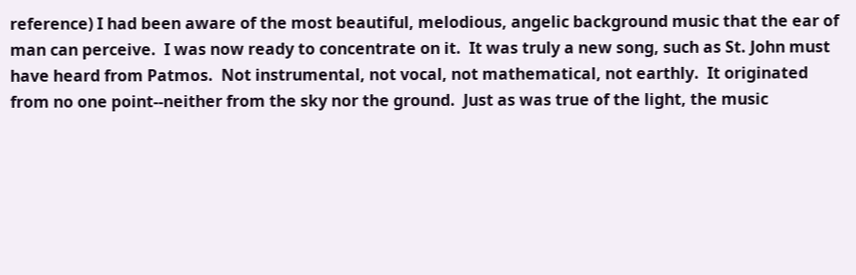reference) I had been aware of the most beautiful, melodious, angelic background music that the ear of man can perceive.  I was now ready to concentrate on it.  It was truly a new song, such as St. John must have heard from Patmos.  Not instrumental, not vocal, not mathematical, not earthly.  It originated from no one point--neither from the sky nor the ground.  Just as was true of the light, the music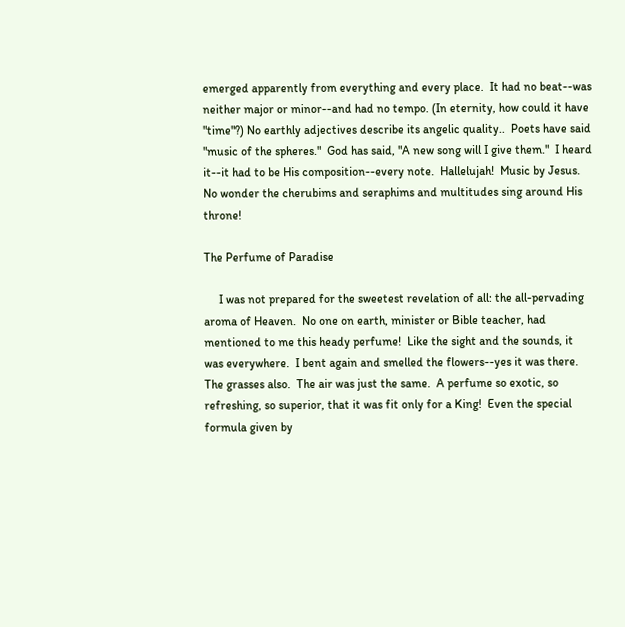emerged apparently from everything and every place.  It had no beat--was neither major or minor--and had no tempo. (In eternity, how could it have "time"?) No earthly adjectives describe its angelic quality..  Poets have said "music of the spheres."  God has said, "A new song will I give them."  I heard it--it had to be His composition--every note.  Hallelujah!  Music by Jesus.  No wonder the cherubims and seraphims and multitudes sing around His throne!

The Perfume of Paradise

     I was not prepared for the sweetest revelation of all: the all-pervading aroma of Heaven.  No one on earth, minister or Bible teacher, had mentioned to me this heady perfume!  Like the sight and the sounds, it was everywhere.  I bent again and smelled the flowers--yes it was there.  The grasses also.  The air was just the same.  A perfume so exotic, so refreshing, so superior, that it was fit only for a King!  Even the special formula given by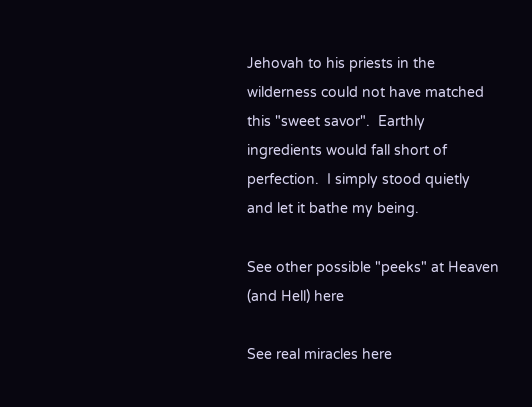Jehovah to his priests in the wilderness could not have matched this "sweet savor".  Earthly ingredients would fall short of perfection.  I simply stood quietly and let it bathe my being.

See other possible "peeks" at Heaven (and Hell) here

See real miracles here